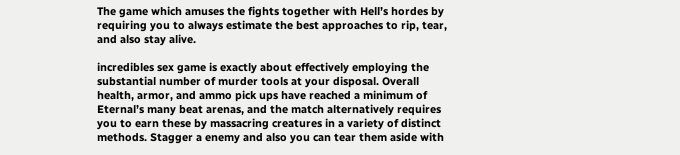The game which amuses the fights together with Hell’s hordes by requiring you to always estimate the best approaches to rip, tear, and also stay alive.

incredibles sex game is exactly about effectively employing the substantial number of murder tools at your disposal. Overall health, armor, and ammo pick ups have reached a minimum of Eternal’s many beat arenas, and the match alternatively requires you to earn these by massacring creatures in a variety of distinct methods. Stagger a enemy and also you can tear them aside with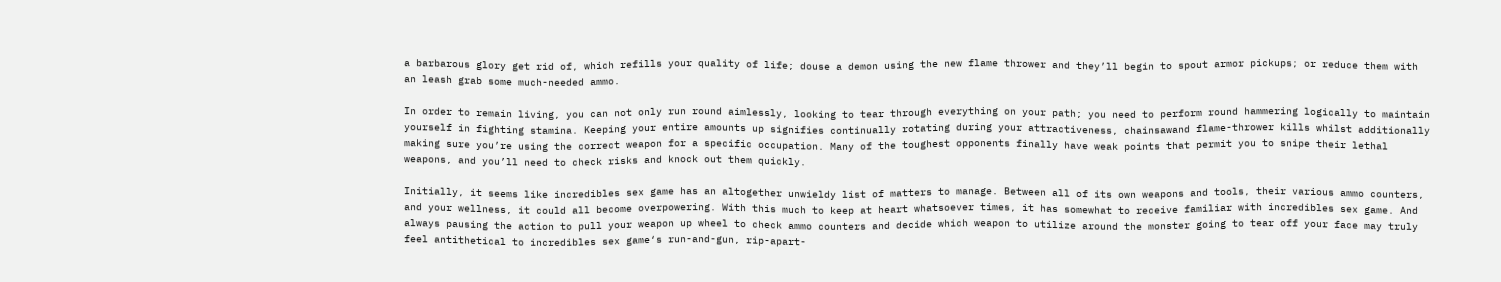a barbarous glory get rid of, which refills your quality of life; douse a demon using the new flame thrower and they’ll begin to spout armor pickups; or reduce them with an leash grab some much-needed ammo.

In order to remain living, you can not only run round aimlessly, looking to tear through everything on your path; you need to perform round hammering logically to maintain yourself in fighting stamina. Keeping your entire amounts up signifies continually rotating during your attractiveness, chainsawand flame-thrower kills whilst additionally making sure you’re using the correct weapon for a specific occupation. Many of the toughest opponents finally have weak points that permit you to snipe their lethal weapons, and you’ll need to check risks and knock out them quickly.

Initially, it seems like incredibles sex game has an altogether unwieldy list of matters to manage. Between all of its own weapons and tools, their various ammo counters, and your wellness, it could all become overpowering. With this much to keep at heart whatsoever times, it has somewhat to receive familiar with incredibles sex game. And always pausing the action to pull your weapon up wheel to check ammo counters and decide which weapon to utilize around the monster going to tear off your face may truly feel antithetical to incredibles sex game‘s run-and-gun, rip-apart-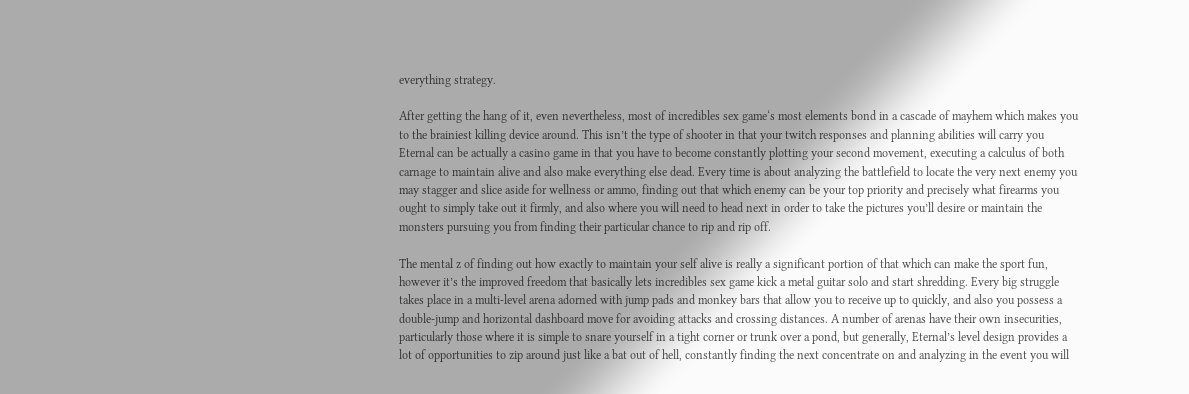everything strategy.

After getting the hang of it, even nevertheless, most of incredibles sex game‘s most elements bond in a cascade of mayhem which makes you to the brainiest killing device around. This isn’t the type of shooter in that your twitch responses and planning abilities will carry you Eternal can be actually a casino game in that you have to become constantly plotting your second movement, executing a calculus of both carnage to maintain alive and also make everything else dead. Every time is about analyzing the battlefield to locate the very next enemy you may stagger and slice aside for wellness or ammo, finding out that which enemy can be your top priority and precisely what firearms you ought to simply take out it firmly, and also where you will need to head next in order to take the pictures you’ll desire or maintain the monsters pursuing you from finding their particular chance to rip and rip off.

The mental z of finding out how exactly to maintain your self alive is really a significant portion of that which can make the sport fun, however it’s the improved freedom that basically lets incredibles sex game kick a metal guitar solo and start shredding. Every big struggle takes place in a multi-level arena adorned with jump pads and monkey bars that allow you to receive up to quickly, and also you possess a double-jump and horizontal dashboard move for avoiding attacks and crossing distances. A number of arenas have their own insecurities, particularly those where it is simple to snare yourself in a tight corner or trunk over a pond, but generally, Eternal’s level design provides a lot of opportunities to zip around just like a bat out of hell, constantly finding the next concentrate on and analyzing in the event you will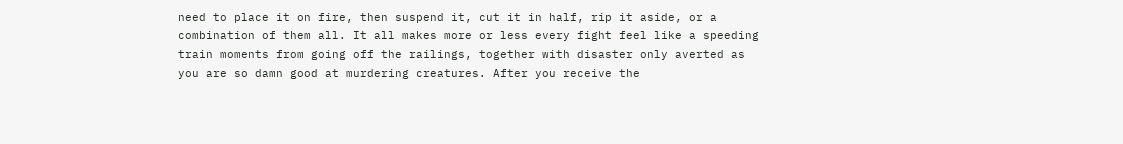need to place it on fire, then suspend it, cut it in half, rip it aside, or a combination of them all. It all makes more or less every fight feel like a speeding train moments from going off the railings, together with disaster only averted as you are so damn good at murdering creatures. After you receive the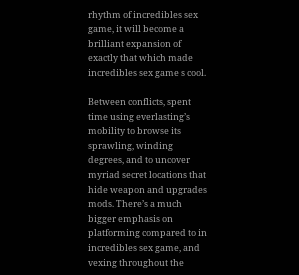rhythm of incredibles sex game, it will become a brilliant expansion of exactly that which made incredibles sex game s cool.

Between conflicts, spent time using everlasting’s mobility to browse its sprawling, winding degrees, and to uncover myriad secret locations that hide weapon and upgrades mods. There’s a much bigger emphasis on platforming compared to in incredibles sex game, and vexing throughout the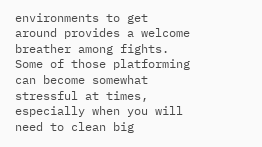environments to get around provides a welcome breather among fights. Some of those platforming can become somewhat stressful at times, especially when you will need to clean big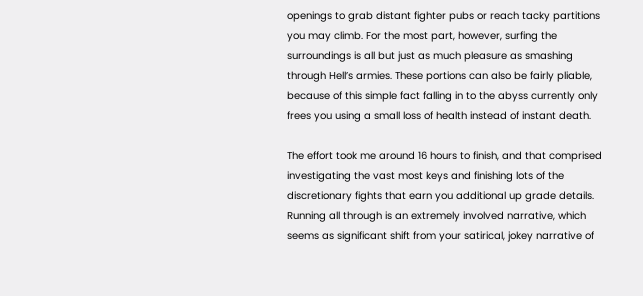openings to grab distant fighter pubs or reach tacky partitions you may climb. For the most part, however, surfing the surroundings is all but just as much pleasure as smashing through Hell’s armies. These portions can also be fairly pliable, because of this simple fact falling in to the abyss currently only frees you using a small loss of health instead of instant death.

The effort took me around 16 hours to finish, and that comprised investigating the vast most keys and finishing lots of the discretionary fights that earn you additional up grade details. Running all through is an extremely involved narrative, which seems as significant shift from your satirical, jokey narrative of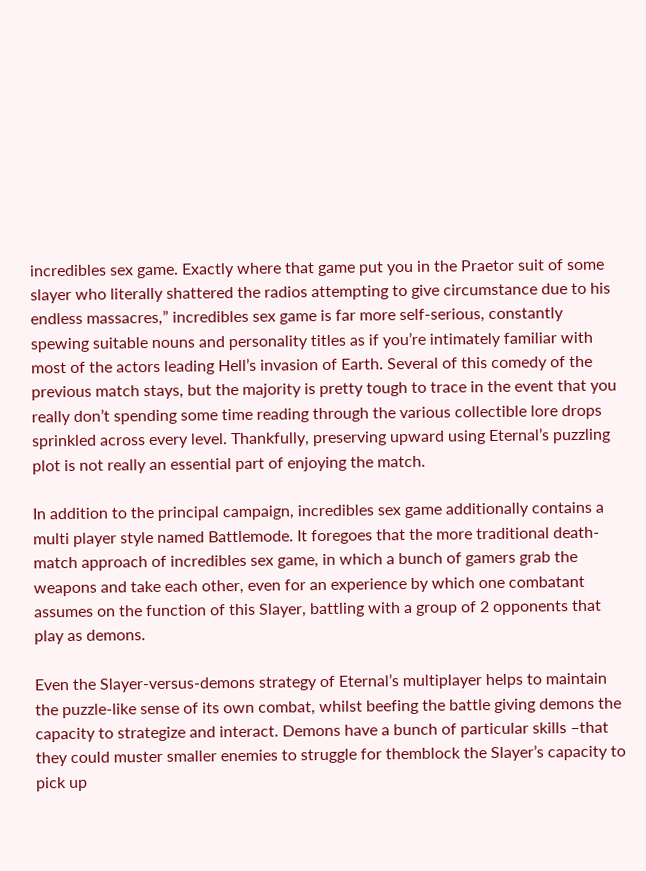incredibles sex game. Exactly where that game put you in the Praetor suit of some slayer who literally shattered the radios attempting to give circumstance due to his endless massacres,” incredibles sex game is far more self-serious, constantly spewing suitable nouns and personality titles as if you’re intimately familiar with most of the actors leading Hell’s invasion of Earth. Several of this comedy of the previous match stays, but the majority is pretty tough to trace in the event that you really don’t spending some time reading through the various collectible lore drops sprinkled across every level. Thankfully, preserving upward using Eternal’s puzzling plot is not really an essential part of enjoying the match.

In addition to the principal campaign, incredibles sex game additionally contains a multi player style named Battlemode. It foregoes that the more traditional death-match approach of incredibles sex game, in which a bunch of gamers grab the weapons and take each other, even for an experience by which one combatant assumes on the function of this Slayer, battling with a group of 2 opponents that play as demons.

Even the Slayer-versus-demons strategy of Eternal’s multiplayer helps to maintain the puzzle-like sense of its own combat, whilst beefing the battle giving demons the capacity to strategize and interact. Demons have a bunch of particular skills –that they could muster smaller enemies to struggle for themblock the Slayer’s capacity to pick up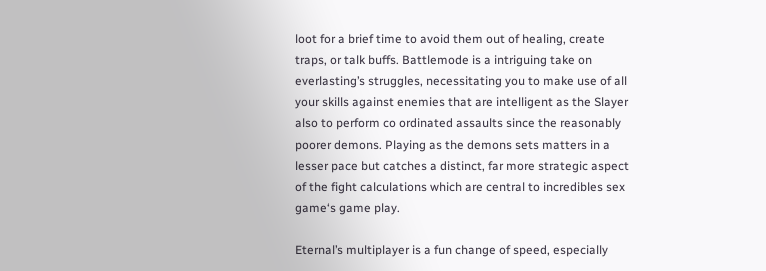loot for a brief time to avoid them out of healing, create traps, or talk buffs. Battlemode is a intriguing take on everlasting’s struggles, necessitating you to make use of all your skills against enemies that are intelligent as the Slayer also to perform co ordinated assaults since the reasonably poorer demons. Playing as the demons sets matters in a lesser pace but catches a distinct, far more strategic aspect of the fight calculations which are central to incredibles sex game‘s game play.

Eternal’s multiplayer is a fun change of speed, especially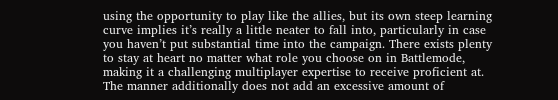using the opportunity to play like the allies, but its own steep learning curve implies it’s really a little neater to fall into, particularly in case you haven’t put substantial time into the campaign. There exists plenty to stay at heart no matter what role you choose on in Battlemode, making it a challenging multiplayer expertise to receive proficient at. The manner additionally does not add an excessive amount of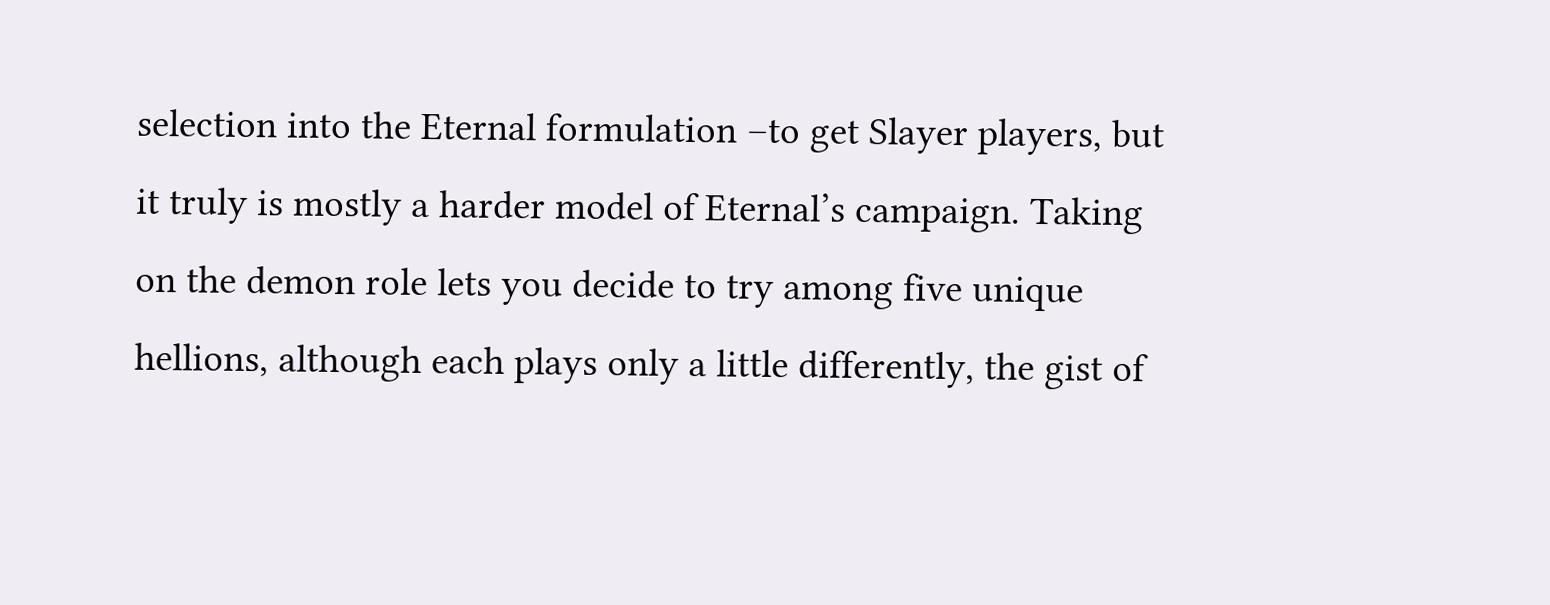selection into the Eternal formulation –to get Slayer players, but it truly is mostly a harder model of Eternal’s campaign. Taking on the demon role lets you decide to try among five unique hellions, although each plays only a little differently, the gist of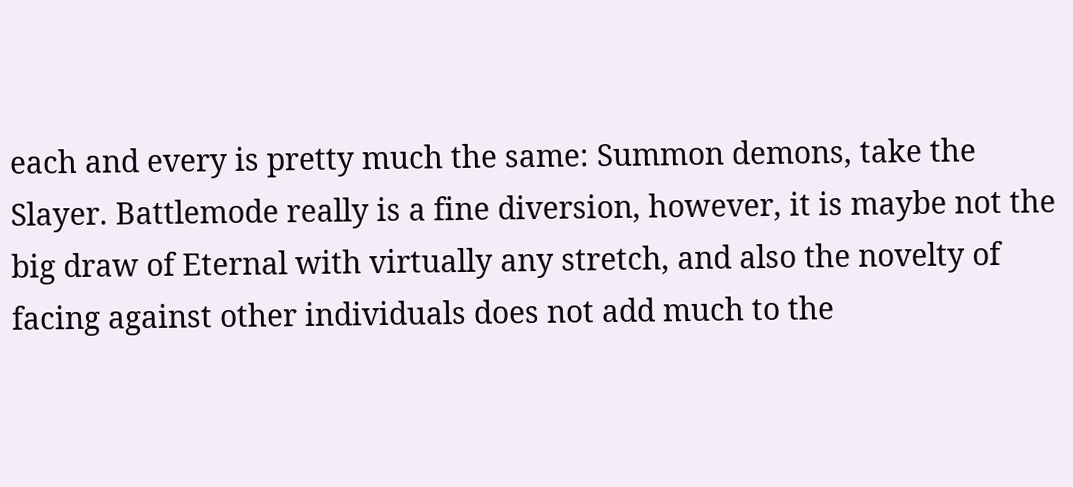each and every is pretty much the same: Summon demons, take the Slayer. Battlemode really is a fine diversion, however, it is maybe not the big draw of Eternal with virtually any stretch, and also the novelty of facing against other individuals does not add much to the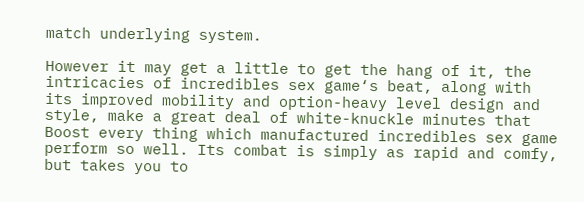match underlying system.

However it may get a little to get the hang of it, the intricacies of incredibles sex game‘s beat, along with its improved mobility and option-heavy level design and style, make a great deal of white-knuckle minutes that Boost every thing which manufactured incredibles sex game perform so well. Its combat is simply as rapid and comfy, but takes you to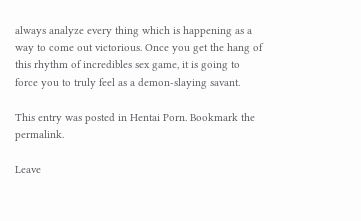always analyze every thing which is happening as a way to come out victorious. Once you get the hang of this rhythm of incredibles sex game, it is going to force you to truly feel as a demon-slaying savant.

This entry was posted in Hentai Porn. Bookmark the permalink.

Leave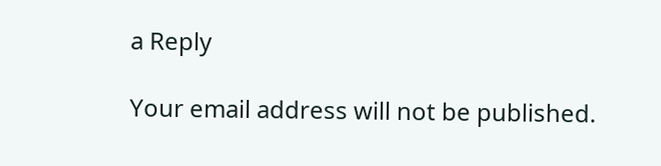a Reply

Your email address will not be published.